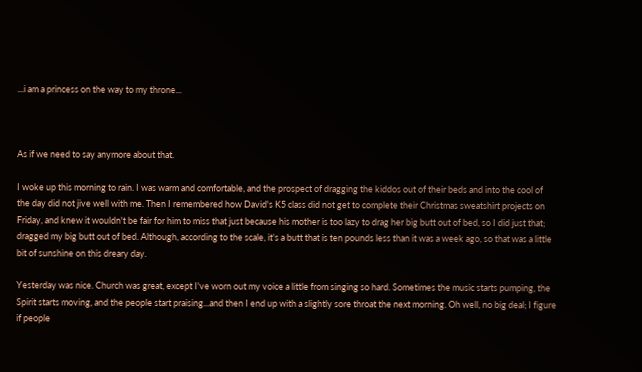...i am a princess on the way to my throne...



As if we need to say anymore about that.

I woke up this morning to rain. I was warm and comfortable, and the prospect of dragging the kiddos out of their beds and into the cool of the day did not jive well with me. Then I remembered how David's K5 class did not get to complete their Christmas sweatshirt projects on Friday, and knew it wouldn't be fair for him to miss that just because his mother is too lazy to drag her big butt out of bed, so I did just that; dragged my big butt out of bed. Although, according to the scale, it's a butt that is ten pounds less than it was a week ago, so that was a little bit of sunshine on this dreary day.

Yesterday was nice. Church was great, except I've worn out my voice a little from singing so hard. Sometimes the music starts pumping, the Spirit starts moving, and the people start praising...and then I end up with a slightly sore throat the next morning. Oh well, no big deal; I figure if people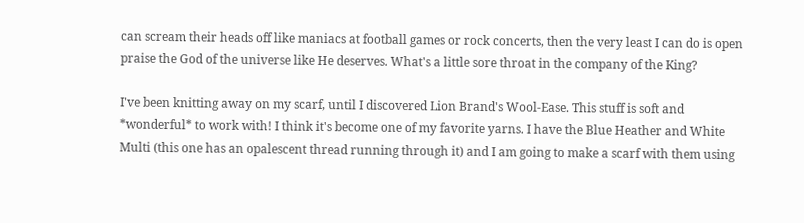can scream their heads off like maniacs at football games or rock concerts, then the very least I can do is open praise the God of the universe like He deserves. What's a little sore throat in the company of the King?

I've been knitting away on my scarf, until I discovered Lion Brand's Wool-Ease. This stuff is soft and *wonderful* to work with! I think it's become one of my favorite yarns. I have the Blue Heather and White Multi (this one has an opalescent thread running through it) and I am going to make a scarf with them using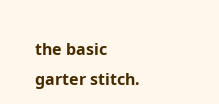the basic garter stitch.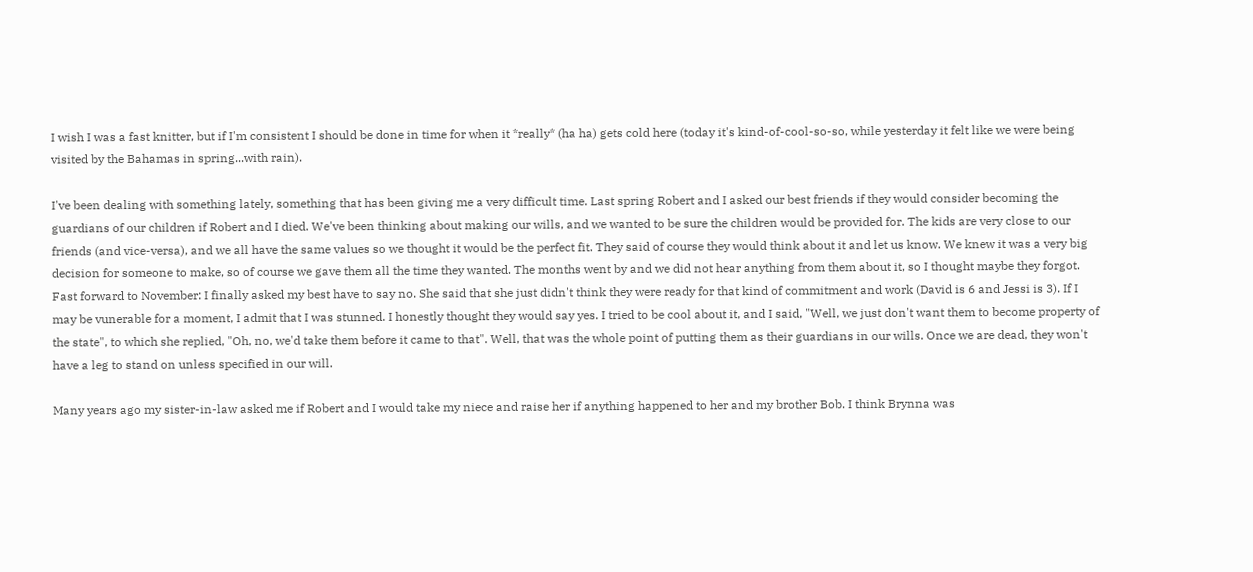I wish I was a fast knitter, but if I'm consistent I should be done in time for when it *really* (ha ha) gets cold here (today it's kind-of-cool-so-so, while yesterday it felt like we were being visited by the Bahamas in spring...with rain).

I've been dealing with something lately, something that has been giving me a very difficult time. Last spring Robert and I asked our best friends if they would consider becoming the guardians of our children if Robert and I died. We've been thinking about making our wills, and we wanted to be sure the children would be provided for. The kids are very close to our friends (and vice-versa), and we all have the same values so we thought it would be the perfect fit. They said of course they would think about it and let us know. We knew it was a very big decision for someone to make, so of course we gave them all the time they wanted. The months went by and we did not hear anything from them about it, so I thought maybe they forgot.
Fast forward to November: I finally asked my best have to say no. She said that she just didn't think they were ready for that kind of commitment and work (David is 6 and Jessi is 3). If I may be vunerable for a moment, I admit that I was stunned. I honestly thought they would say yes. I tried to be cool about it, and I said, "Well, we just don't want them to become property of the state", to which she replied, "Oh, no, we'd take them before it came to that". Well, that was the whole point of putting them as their guardians in our wills. Once we are dead, they won't have a leg to stand on unless specified in our will.

Many years ago my sister-in-law asked me if Robert and I would take my niece and raise her if anything happened to her and my brother Bob. I think Brynna was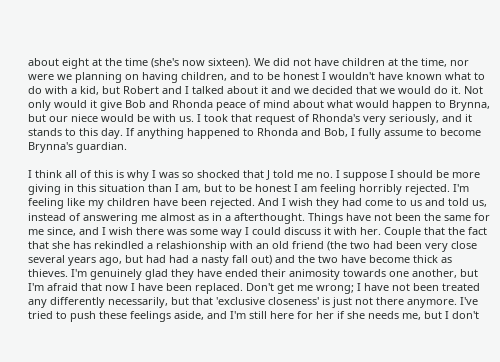about eight at the time (she's now sixteen). We did not have children at the time, nor were we planning on having children, and to be honest I wouldn't have known what to do with a kid, but Robert and I talked about it and we decided that we would do it. Not only would it give Bob and Rhonda peace of mind about what would happen to Brynna, but our niece would be with us. I took that request of Rhonda's very seriously, and it stands to this day. If anything happened to Rhonda and Bob, I fully assume to become Brynna's guardian.

I think all of this is why I was so shocked that J told me no. I suppose I should be more giving in this situation than I am, but to be honest I am feeling horribly rejected. I'm feeling like my children have been rejected. And I wish they had come to us and told us, instead of answering me almost as in a afterthought. Things have not been the same for me since, and I wish there was some way I could discuss it with her. Couple that the fact that she has rekindled a relashionship with an old friend (the two had been very close several years ago, but had had a nasty fall out) and the two have become thick as thieves. I'm genuinely glad they have ended their animosity towards one another, but I'm afraid that now I have been replaced. Don't get me wrong; I have not been treated any differently necessarily, but that 'exclusive closeness' is just not there anymore. I've tried to push these feelings aside, and I'm still here for her if she needs me, but I don't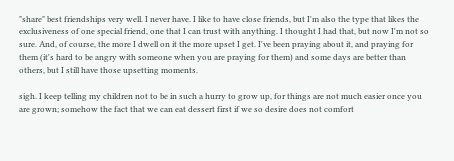"share" best friendships very well. I never have. I like to have close friends, but I'm also the type that likes the exclusiveness of one special friend, one that I can trust with anything. I thought I had that, but now I'm not so sure. And, of course, the more I dwell on it the more upset I get. I've been praying about it, and praying for them (it's hard to be angry with someone when you are praying for them) and some days are better than others, but I still have those upsetting moments.

sigh. I keep telling my children not to be in such a hurry to grow up, for things are not much easier once you are grown; somehow the fact that we can eat dessert first if we so desire does not comfort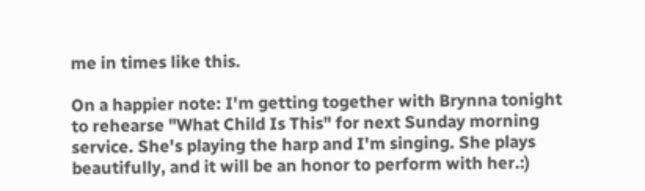me in times like this.

On a happier note: I'm getting together with Brynna tonight to rehearse "What Child Is This" for next Sunday morning service. She's playing the harp and I'm singing. She plays beautifully, and it will be an honor to perform with her.:)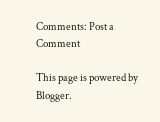Comments: Post a Comment

This page is powered by Blogger.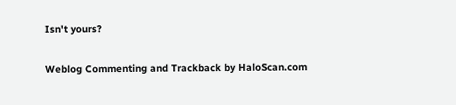Isn't yours?

Weblog Commenting and Trackback by HaloScan.com